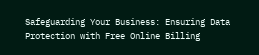Safeguarding Your Business: Ensuring Data Protection with Free Online Billing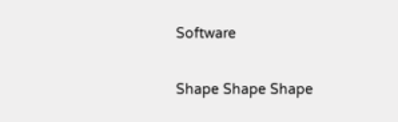Software

Shape Shape Shape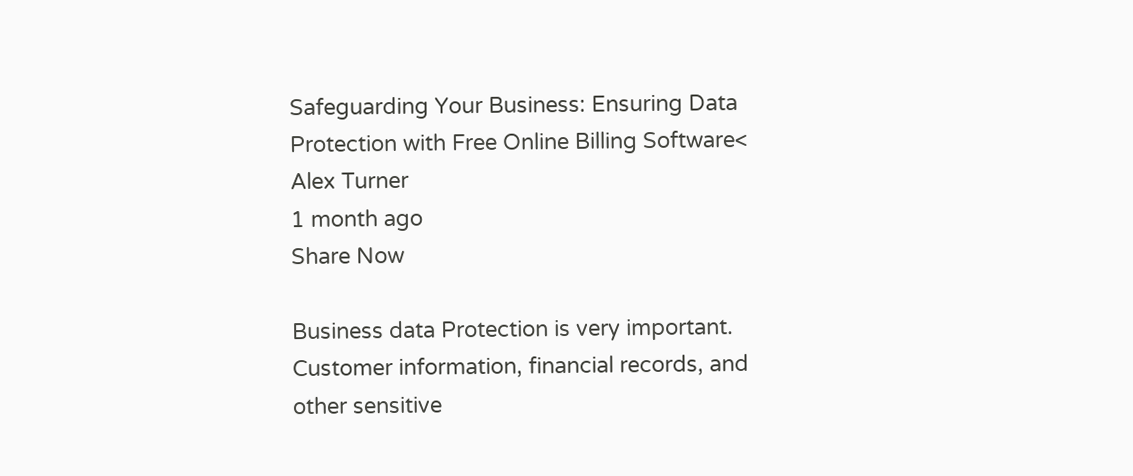Safeguarding Your Business: Ensuring Data Protection with Free Online Billing Software<
Alex Turner
1 month ago
Share Now

Business data Protection is very important. Customer information, financial records, and other sensitive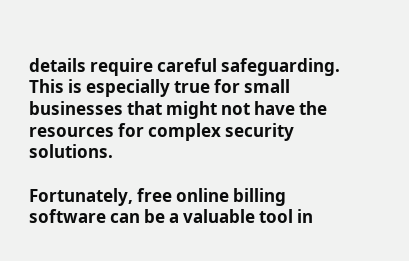details require careful safeguarding. This is especially true for small businesses that might not have the resources for complex security solutions.

Fortunately, free online billing software can be a valuable tool in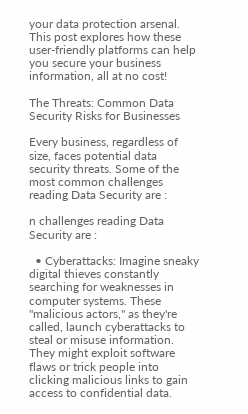your data protection arsenal. This post explores how these user-friendly platforms can help you secure your business information, all at no cost!

The Threats: Common Data Security Risks for Businesses

Every business, regardless of size, faces potential data security threats. Some of the most common challenges reading Data Security are :

n challenges reading Data Security are :

  • Cyberattacks: Imagine sneaky digital thieves constantly searching for weaknesses in computer systems. These "malicious actors," as they're called, launch cyberattacks to steal or misuse information. They might exploit software flaws or trick people into clicking malicious links to gain access to confidential data.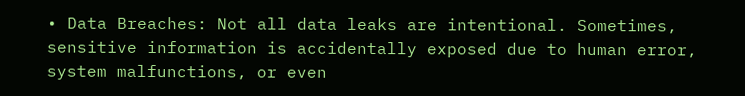• Data Breaches: Not all data leaks are intentional. Sometimes, sensitive information is accidentally exposed due to human error, system malfunctions, or even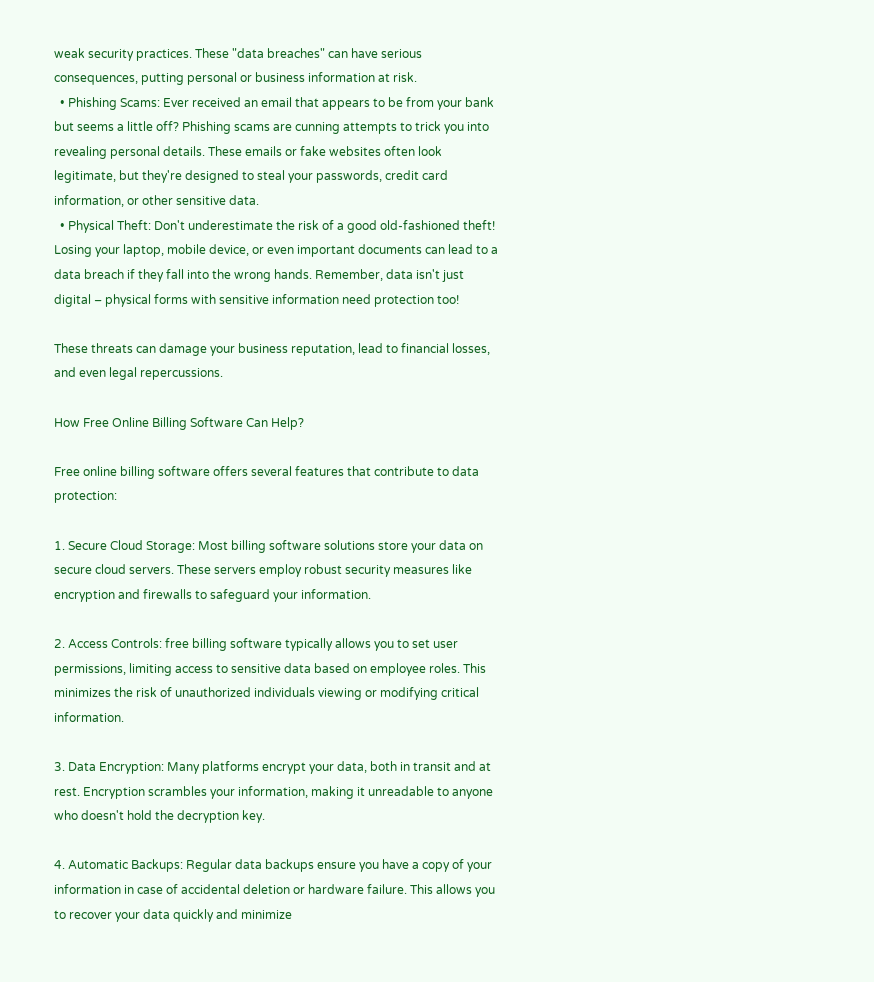weak security practices. These "data breaches" can have serious consequences, putting personal or business information at risk.
  • Phishing Scams: Ever received an email that appears to be from your bank but seems a little off? Phishing scams are cunning attempts to trick you into revealing personal details. These emails or fake websites often look legitimate, but they're designed to steal your passwords, credit card information, or other sensitive data.
  • Physical Theft: Don't underestimate the risk of a good old-fashioned theft! Losing your laptop, mobile device, or even important documents can lead to a data breach if they fall into the wrong hands. Remember, data isn't just digital – physical forms with sensitive information need protection too!

These threats can damage your business reputation, lead to financial losses, and even legal repercussions.

How Free Online Billing Software Can Help?

Free online billing software offers several features that contribute to data protection:

1. Secure Cloud Storage: Most billing software solutions store your data on secure cloud servers. These servers employ robust security measures like encryption and firewalls to safeguard your information.

2. Access Controls: free billing software typically allows you to set user permissions, limiting access to sensitive data based on employee roles. This minimizes the risk of unauthorized individuals viewing or modifying critical information.

3. Data Encryption: Many platforms encrypt your data, both in transit and at rest. Encryption scrambles your information, making it unreadable to anyone who doesn't hold the decryption key.

4. Automatic Backups: Regular data backups ensure you have a copy of your information in case of accidental deletion or hardware failure. This allows you to recover your data quickly and minimize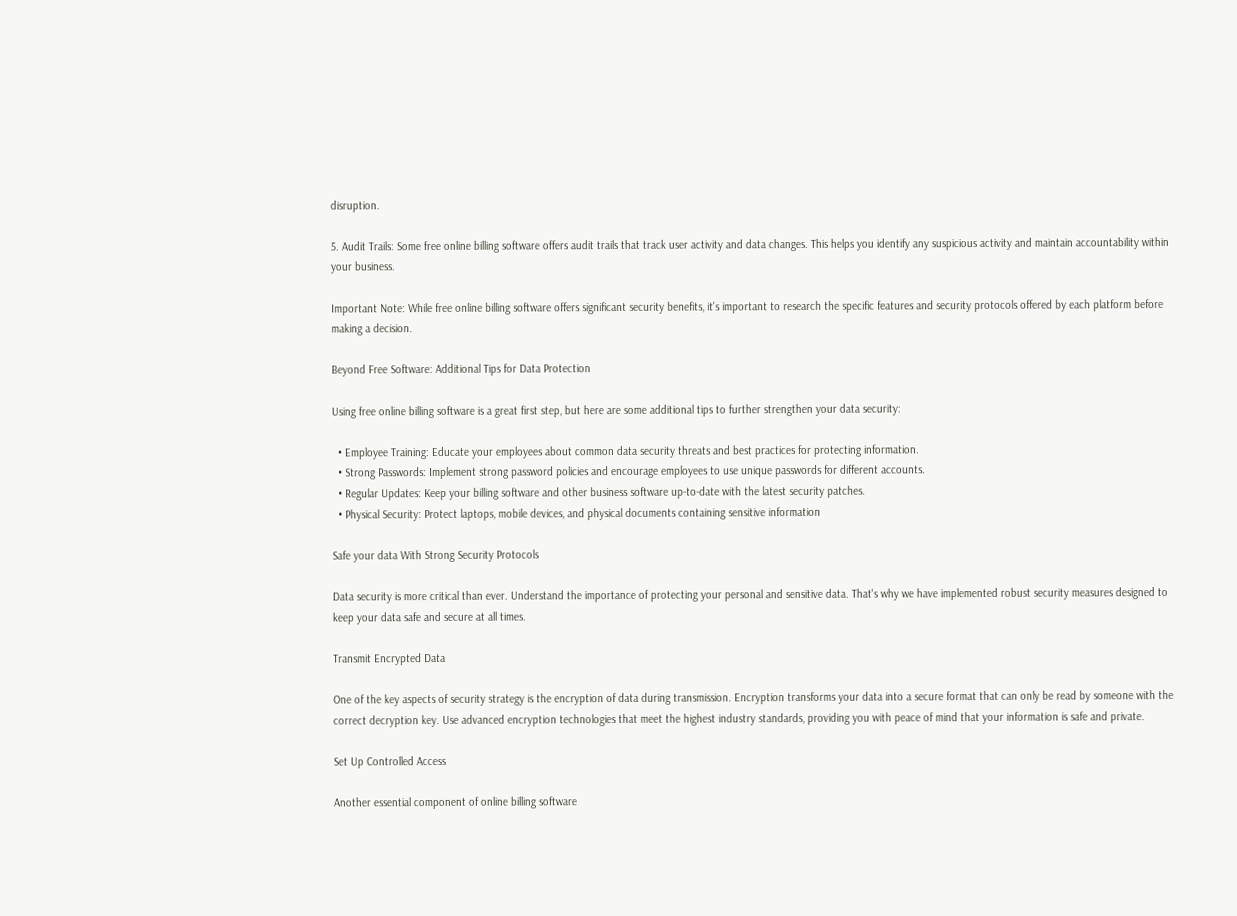disruption.

5. Audit Trails: Some free online billing software offers audit trails that track user activity and data changes. This helps you identify any suspicious activity and maintain accountability within your business.

Important Note: While free online billing software offers significant security benefits, it's important to research the specific features and security protocols offered by each platform before making a decision.

Beyond Free Software: Additional Tips for Data Protection

Using free online billing software is a great first step, but here are some additional tips to further strengthen your data security:

  • Employee Training: Educate your employees about common data security threats and best practices for protecting information.
  • Strong Passwords: Implement strong password policies and encourage employees to use unique passwords for different accounts.
  • Regular Updates: Keep your billing software and other business software up-to-date with the latest security patches.
  • Physical Security: Protect laptops, mobile devices, and physical documents containing sensitive information

Safe your data With Strong Security Protocols

Data security is more critical than ever. Understand the importance of protecting your personal and sensitive data. That's why we have implemented robust security measures designed to keep your data safe and secure at all times.

Transmit Encrypted Data

One of the key aspects of security strategy is the encryption of data during transmission. Encryption transforms your data into a secure format that can only be read by someone with the correct decryption key. Use advanced encryption technologies that meet the highest industry standards, providing you with peace of mind that your information is safe and private.

Set Up Controlled Access

Another essential component of online billing software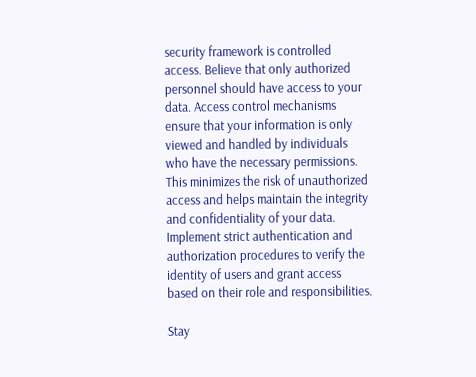security framework is controlled access. Believe that only authorized personnel should have access to your data. Access control mechanisms ensure that your information is only viewed and handled by individuals who have the necessary permissions. This minimizes the risk of unauthorized access and helps maintain the integrity and confidentiality of your data. Implement strict authentication and authorization procedures to verify the identity of users and grant access based on their role and responsibilities.

Stay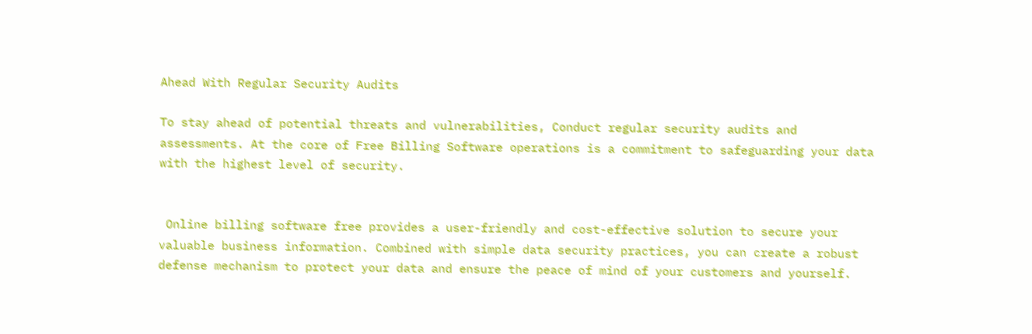Ahead With Regular Security Audits

To stay ahead of potential threats and vulnerabilities, Conduct regular security audits and assessments. At the core of Free Billing Software operations is a commitment to safeguarding your data with the highest level of security.


 Online billing software free provides a user-friendly and cost-effective solution to secure your valuable business information. Combined with simple data security practices, you can create a robust defense mechanism to protect your data and ensure the peace of mind of your customers and yourself.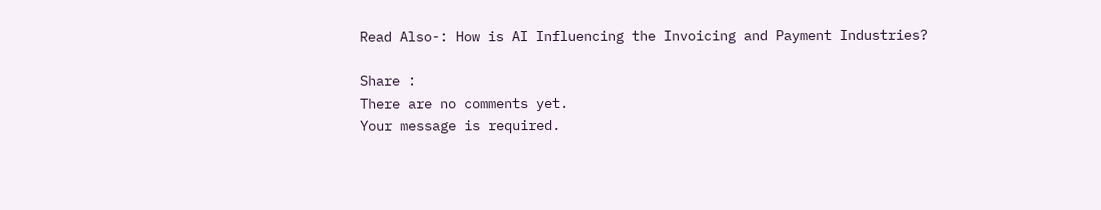Read Also-: How is AI Influencing the Invoicing and Payment Industries?

Share :
There are no comments yet.
Your message is required.